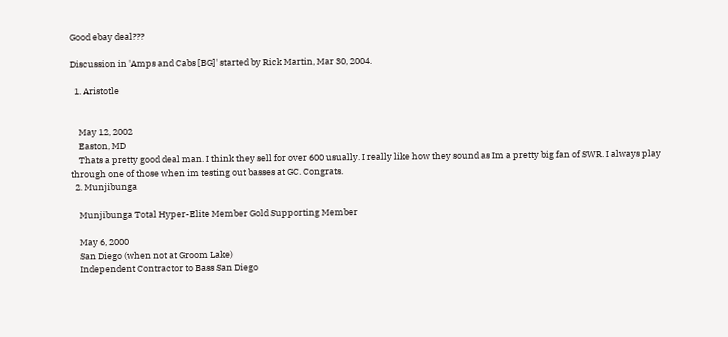Good ebay deal???

Discussion in 'Amps and Cabs [BG]' started by Rick Martin, Mar 30, 2004.

  1. Aristotle


    May 12, 2002
    Easton, MD
    Thats a pretty good deal man. I think they sell for over 600 usually. I really like how they sound as Im a pretty big fan of SWR. I always play through one of those when im testing out basses at GC. Congrats.
  2. Munjibunga

    Munjibunga Total Hyper-Elite Member Gold Supporting Member

    May 6, 2000
    San Diego (when not at Groom Lake)
    Independent Contractor to Bass San Diego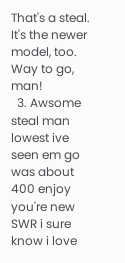That's a steal. It's the newer model, too. Way to go, man!
  3. Awsome steal man lowest ive seen em go was about 400 enjoy you're new SWR i sure know i love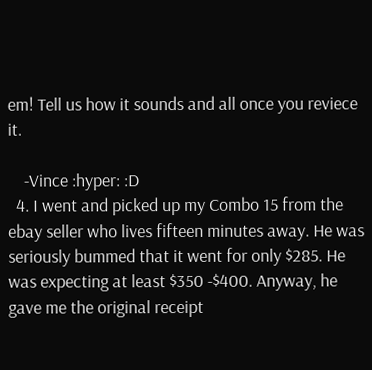em! Tell us how it sounds and all once you reviece it.

    -Vince :hyper: :D
  4. I went and picked up my Combo 15 from the ebay seller who lives fifteen minutes away. He was seriously bummed that it went for only $285. He was expecting at least $350 -$400. Anyway, he gave me the original receipt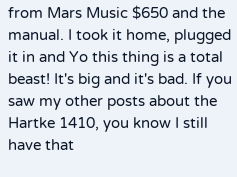from Mars Music $650 and the manual. I took it home, plugged it in and Yo this thing is a total beast! It's big and it's bad. If you saw my other posts about the Hartke 1410, you know I still have that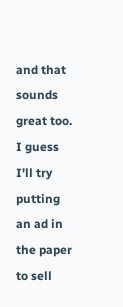and that sounds great too. I guess I'll try putting an ad in the paper to sell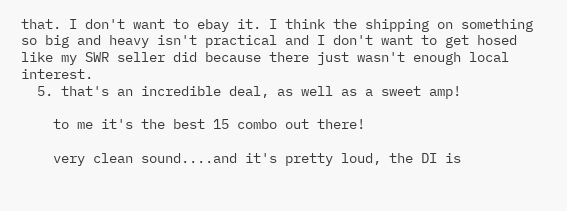that. I don't want to ebay it. I think the shipping on something so big and heavy isn't practical and I don't want to get hosed like my SWR seller did because there just wasn't enough local interest.
  5. that's an incredible deal, as well as a sweet amp!

    to me it's the best 15 combo out there!

    very clean sound....and it's pretty loud, the DI is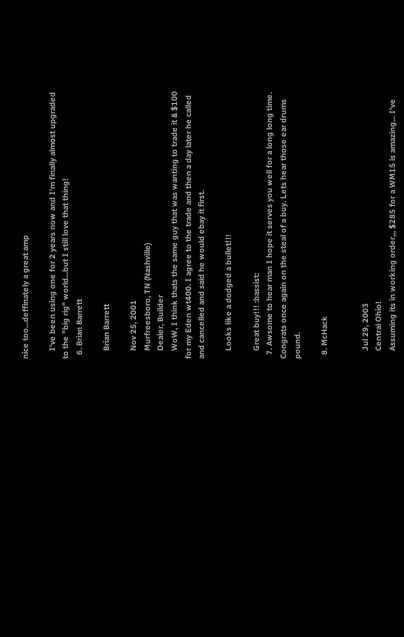nice too...deffinately a great amp

    I've been using one for 2 years now and I'm finally almost upgraded to the "big rig" world...but I still love that thing!
  6. Brian Barrett

    Brian Barrett

    Nov 25, 2001
    Murfreesboro, TN (Nashville)
    Dealer, Builder
    WoW, I think thats the same guy that was wanting to trade it & $100 for my Eden wt400. I agree to the trade and then a day later he called and cancelled and said he would ebay it first.

    Looks like a dodged a bullet!!!

    Great buy!!! :bassist:
  7. Awsome to hear man I hope it serves you well for a long long time. Congrats once again on the steal of a buy. Lets hear those ear drums pound.

  8. McHack


    Jul 29, 2003
    Central Ohio!
    Assuming its in working order,,, $285 for a WM15 is amazing... I've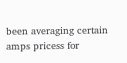been averaging certain amps pricess for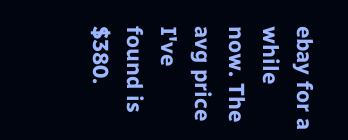ebay for a while now. The avg price I've found is $380.